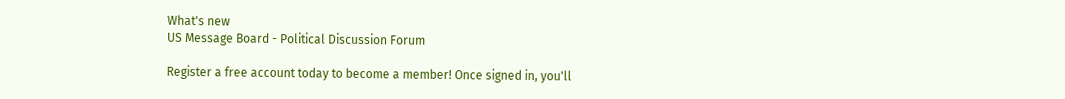What's new
US Message Board - Political Discussion Forum

Register a free account today to become a member! Once signed in, you'll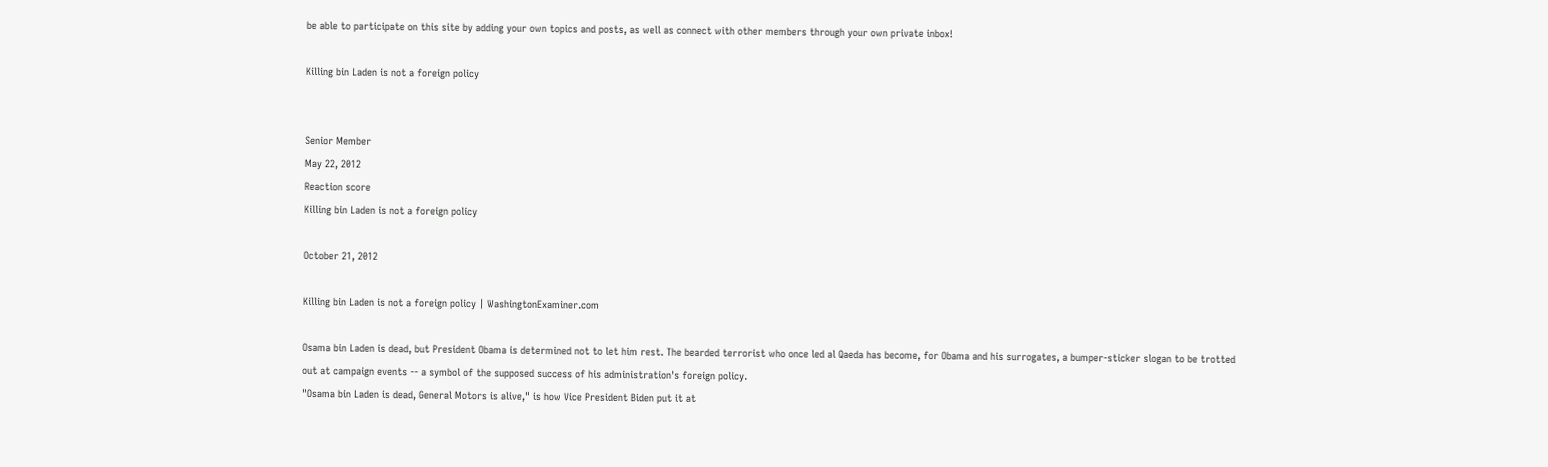be able to participate on this site by adding your own topics and posts, as well as connect with other members through your own private inbox!

Killing bin Laden is not a foreign policy


Senior Member
May 22, 2012
Reaction score
Killing bin Laden is not a foreign policy

October 21, 2012

Killing bin Laden is not a foreign policy | WashingtonExaminer.com

Osama bin Laden is dead, but President Obama is determined not to let him rest. The bearded terrorist who once led al Qaeda has become, for Obama and his surrogates, a bumper-sticker slogan to be trotted out at campaign events -- a symbol of the supposed success of his administration's foreign policy.
"Osama bin Laden is dead, General Motors is alive," is how Vice President Biden put it at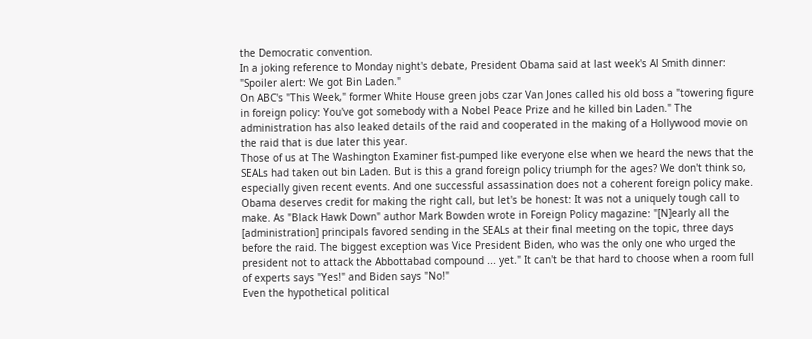the Democratic convention.
In a joking reference to Monday night's debate, President Obama said at last week's Al Smith dinner: "Spoiler alert: We got Bin Laden."
On ABC's "This Week," former White House green jobs czar Van Jones called his old boss a "towering figure in foreign policy: You've got somebody with a Nobel Peace Prize and he killed bin Laden." The administration has also leaked details of the raid and cooperated in the making of a Hollywood movie on the raid that is due later this year.
Those of us at The Washington Examiner fist-pumped like everyone else when we heard the news that the SEALs had taken out bin Laden. But is this a grand foreign policy triumph for the ages? We don't think so, especially given recent events. And one successful assassination does not a coherent foreign policy make.
Obama deserves credit for making the right call, but let's be honest: It was not a uniquely tough call to make. As "Black Hawk Down" author Mark Bowden wrote in Foreign Policy magazine: "[N]early all the [administration] principals favored sending in the SEALs at their final meeting on the topic, three days before the raid. The biggest exception was Vice President Biden, who was the only one who urged the president not to attack the Abbottabad compound ... yet." It can't be that hard to choose when a room full of experts says "Yes!" and Biden says "No!"
Even the hypothetical political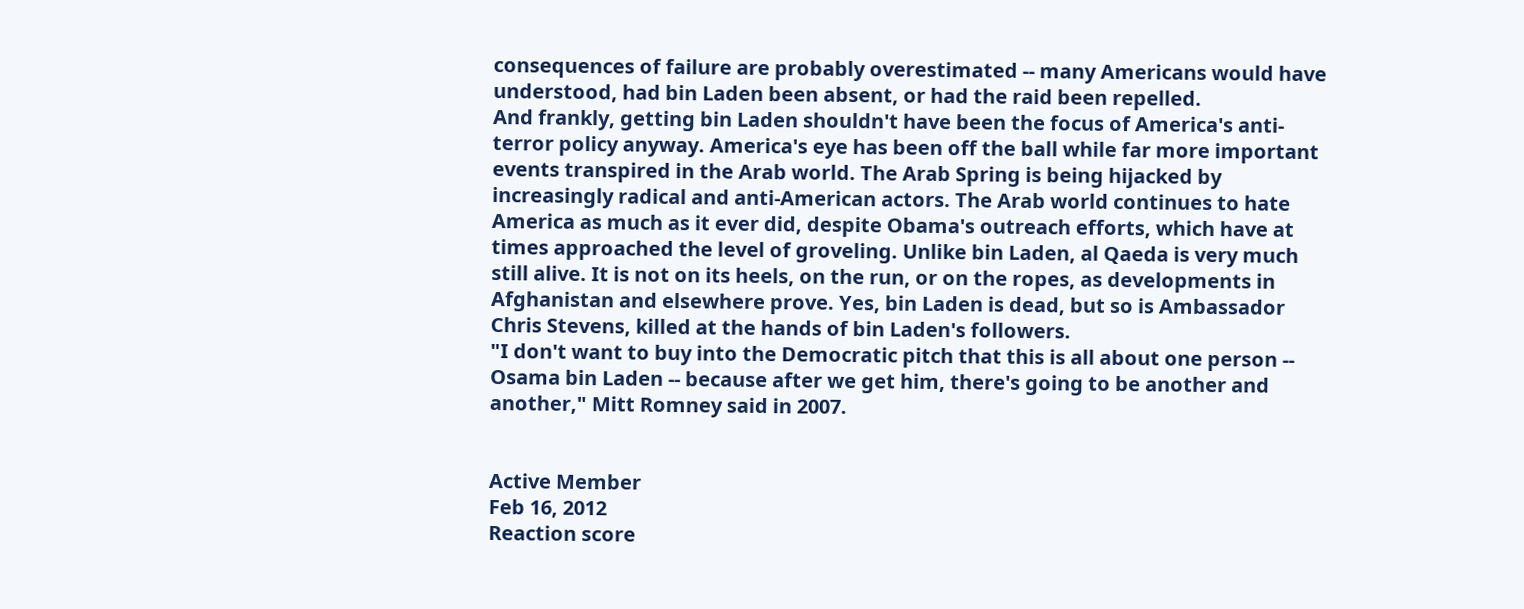consequences of failure are probably overestimated -- many Americans would have understood, had bin Laden been absent, or had the raid been repelled.
And frankly, getting bin Laden shouldn't have been the focus of America's anti-terror policy anyway. America's eye has been off the ball while far more important events transpired in the Arab world. The Arab Spring is being hijacked by increasingly radical and anti-American actors. The Arab world continues to hate America as much as it ever did, despite Obama's outreach efforts, which have at times approached the level of groveling. Unlike bin Laden, al Qaeda is very much still alive. It is not on its heels, on the run, or on the ropes, as developments in Afghanistan and elsewhere prove. Yes, bin Laden is dead, but so is Ambassador Chris Stevens, killed at the hands of bin Laden's followers.
"I don't want to buy into the Democratic pitch that this is all about one person -- Osama bin Laden -- because after we get him, there's going to be another and another," Mitt Romney said in 2007.


Active Member
Feb 16, 2012
Reaction score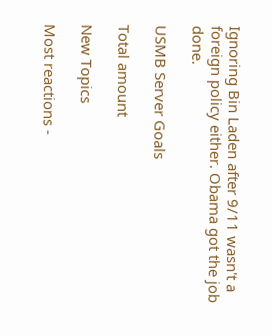Ignoring Bin Laden after 9/11 wasn't a foreign policy either. Obama got the job done.

USMB Server Goals

Total amount

New Topics

Most reactions -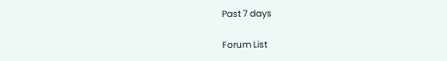Past 7 days

Forum List